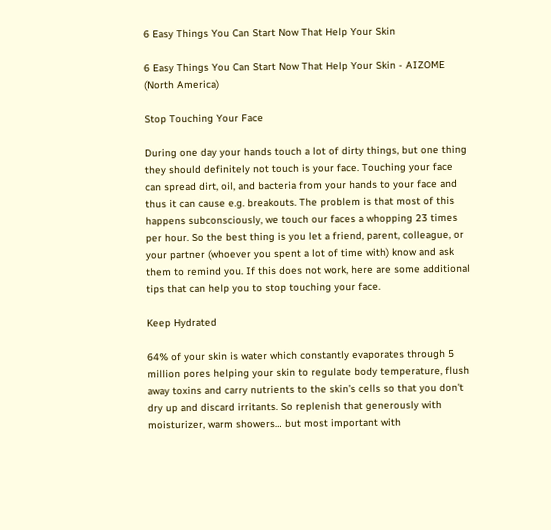6 Easy Things You Can Start Now That Help Your Skin

6 Easy Things You Can Start Now That Help Your Skin - AIZOME (North America)

Stop Touching Your Face

During one day your hands touch a lot of dirty things, but one thing they should definitely not touch is your face. Touching your face can spread dirt, oil, and bacteria from your hands to your face and thus it can cause e.g. breakouts. The problem is that most of this happens subconsciously, we touch our faces a whopping 23 times per hour. So the best thing is you let a friend, parent, colleague, or your partner (whoever you spent a lot of time with) know and ask them to remind you. If this does not work, here are some additional tips that can help you to stop touching your face.

Keep Hydrated

64% of your skin is water which constantly evaporates through 5 million pores helping your skin to regulate body temperature, flush away toxins and carry nutrients to the skin’s cells so that you don't dry up and discard irritants. So replenish that generously with moisturizer, warm showers… but most important with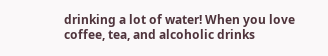drinking a lot of water! When you love coffee, tea, and alcoholic drinks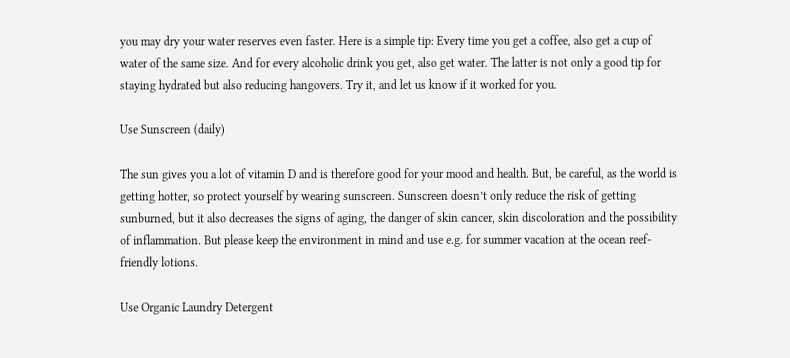you may dry your water reserves even faster. Here is a simple tip: Every time you get a coffee, also get a cup of water of the same size. And for every alcoholic drink you get, also get water. The latter is not only a good tip for staying hydrated but also reducing hangovers. Try it, and let us know if it worked for you.

Use Sunscreen (daily)

The sun gives you a lot of vitamin D and is therefore good for your mood and health. But, be careful, as the world is getting hotter, so protect yourself by wearing sunscreen. Sunscreen doesn’t only reduce the risk of getting sunburned, but it also decreases the signs of aging, the danger of skin cancer, skin discoloration and the possibility of inflammation. But please keep the environment in mind and use e.g. for summer vacation at the ocean reef-friendly lotions.

Use Organic Laundry Detergent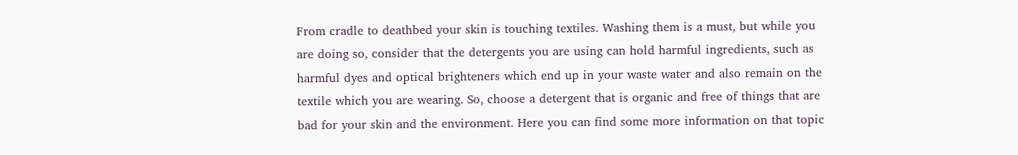From cradle to deathbed your skin is touching textiles. Washing them is a must, but while you are doing so, consider that the detergents you are using can hold harmful ingredients, such as harmful dyes and optical brighteners which end up in your waste water and also remain on the textile which you are wearing. So, choose a detergent that is organic and free of things that are bad for your skin and the environment. Here you can find some more information on that topic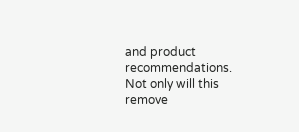and product recommendations. Not only will this remove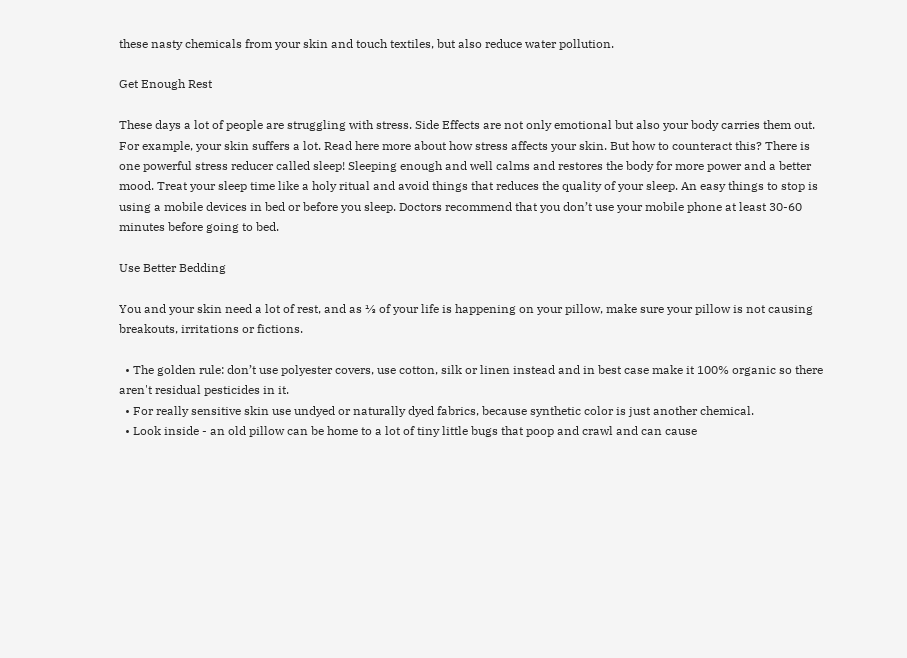these nasty chemicals from your skin and touch textiles, but also reduce water pollution.

Get Enough Rest

These days a lot of people are struggling with stress. Side Effects are not only emotional but also your body carries them out. For example, your skin suffers a lot. Read here more about how stress affects your skin. But how to counteract this? There is one powerful stress reducer called sleep! Sleeping enough and well calms and restores the body for more power and a better mood. Treat your sleep time like a holy ritual and avoid things that reduces the quality of your sleep. An easy things to stop is using a mobile devices in bed or before you sleep. Doctors recommend that you don’t use your mobile phone at least 30-60 minutes before going to bed.

Use Better Bedding

You and your skin need a lot of rest, and as ⅓ of your life is happening on your pillow, make sure your pillow is not causing breakouts, irritations or fictions.

  • The golden rule: don’t use polyester covers, use cotton, silk or linen instead and in best case make it 100% organic so there aren't residual pesticides in it.
  • For really sensitive skin use undyed or naturally dyed fabrics, because synthetic color is just another chemical.
  • Look inside - an old pillow can be home to a lot of tiny little bugs that poop and crawl and can cause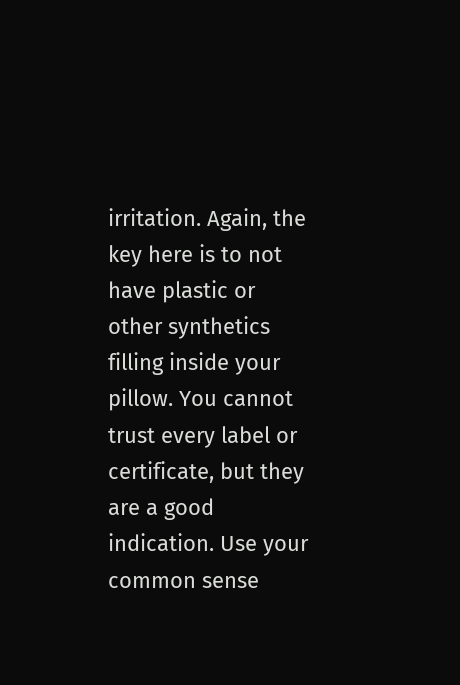irritation. Again, the key here is to not have plastic or other synthetics filling inside your pillow. You cannot trust every label or certificate, but they are a good indication. Use your common sense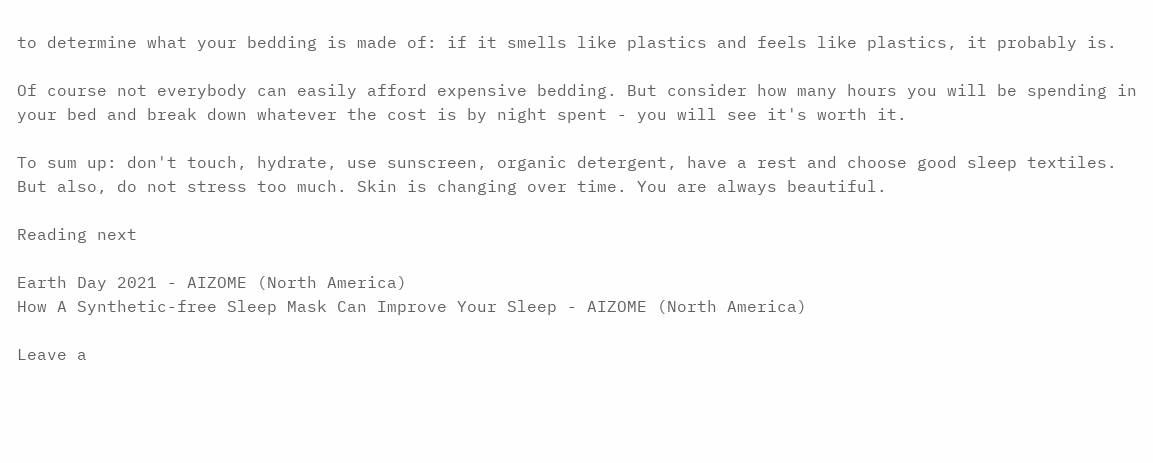to determine what your bedding is made of: if it smells like plastics and feels like plastics, it probably is.

Of course not everybody can easily afford expensive bedding. But consider how many hours you will be spending in your bed and break down whatever the cost is by night spent - you will see it's worth it.

To sum up: don't touch, hydrate, use sunscreen, organic detergent, have a rest and choose good sleep textiles. But also, do not stress too much. Skin is changing over time. You are always beautiful.

Reading next

Earth Day 2021 - AIZOME (North America)
How A Synthetic-free Sleep Mask Can Improve Your Sleep - AIZOME (North America)

Leave a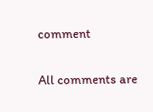comment

All comments are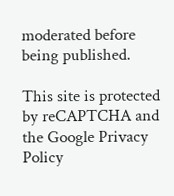moderated before being published.

This site is protected by reCAPTCHA and the Google Privacy Policy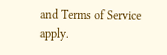and Terms of Service apply.